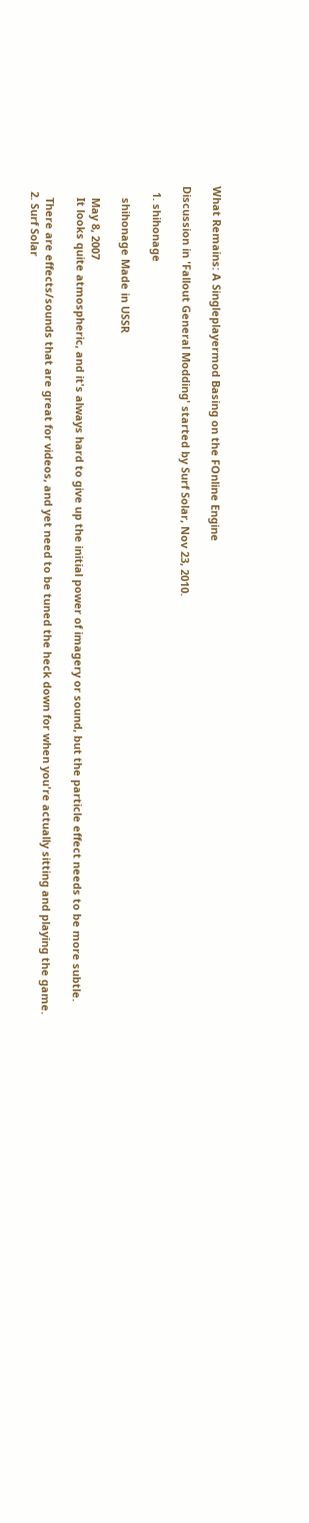What Remains: A Singleplayermod Basing on the FOnline Engine

Discussion in 'Fallout General Modding' started by Surf Solar, Nov 23, 2010.

  1. shihonage

    shihonage Made in USSR

    May 8, 2007
    It looks quite atmospheric, and it's always hard to give up the initial power of imagery or sound, but the particle effect needs to be more subtle.

    There are effects/sounds that are great for videos, and yet need to be tuned the heck down for when you're actually sitting and playing the game.
  2. Surf Solar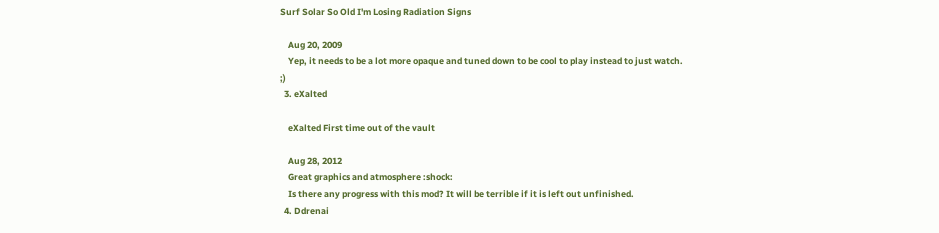Surf Solar So Old I'm Losing Radiation Signs

    Aug 20, 2009
    Yep, it needs to be a lot more opaque and tuned down to be cool to play instead to just watch. ;)
  3. eXalted

    eXalted First time out of the vault

    Aug 28, 2012
    Great graphics and atmosphere :shock:
    Is there any progress with this mod? It will be terrible if it is left out unfinished.
  4. Ddrenai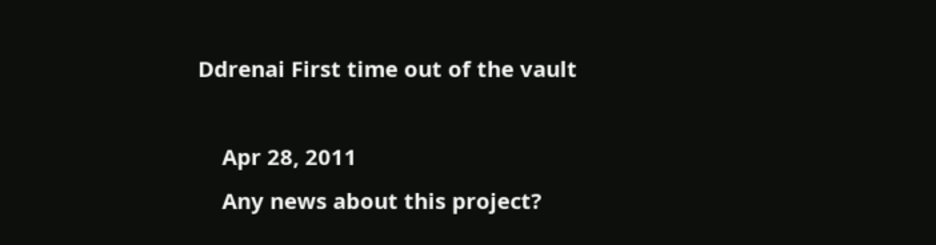Ddrenai First time out of the vault

    Apr 28, 2011
    Any news about this project?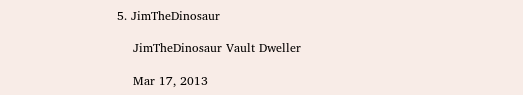5. JimTheDinosaur

    JimTheDinosaur Vault Dweller

    Mar 17, 2013